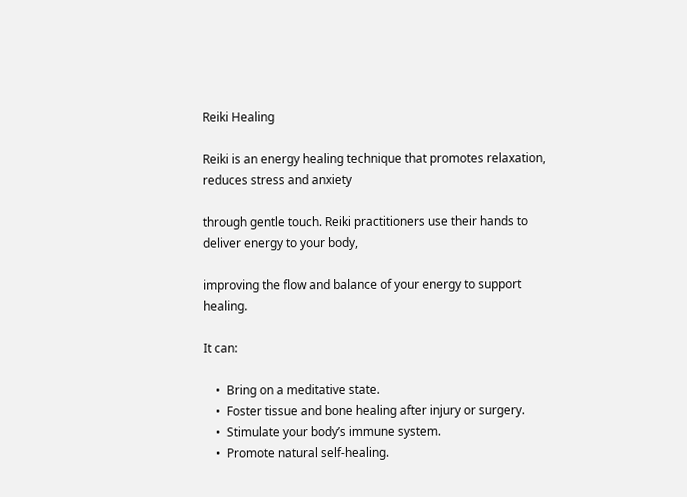Reiki Healing

Reiki is an energy healing technique that promotes relaxation, reduces stress and anxiety

through gentle touch. Reiki practitioners use their hands to deliver energy to your body,

improving the flow and balance of your energy to support healing.

It can:

    •  Bring on a meditative state.
    •  Foster tissue and bone healing after injury or surgery.
    •  Stimulate your body’s immune system.
    •  Promote natural self-healing.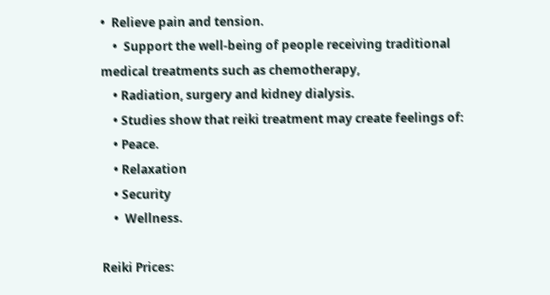•  Relieve pain and tension.
    •  Support the well-being of people receiving traditional medical treatments such as chemotherapy,
    • Radiation, surgery and kidney dialysis.
    • Studies show that reiki treatment may create feelings of:
    • Peace.
    • Relaxation
    • Security
    •  Wellness.

Reiki Prices: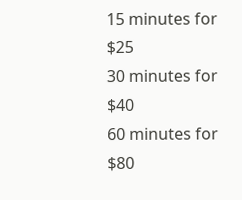15 minutes for $25
30 minutes for $40
60 minutes for $80